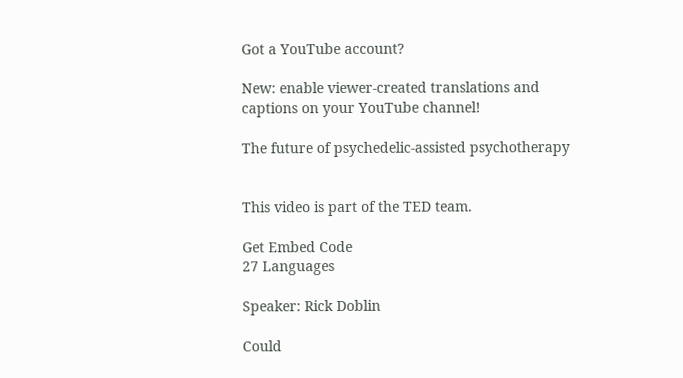Got a YouTube account?

New: enable viewer-created translations and captions on your YouTube channel!

The future of psychedelic-assisted psychotherapy


This video is part of the TED team.

Get Embed Code
27 Languages

Speaker: Rick Doblin

Could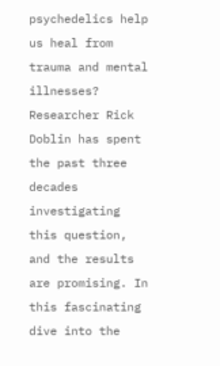psychedelics help us heal from trauma and mental illnesses? Researcher Rick Doblin has spent the past three decades investigating this question, and the results are promising. In this fascinating dive into the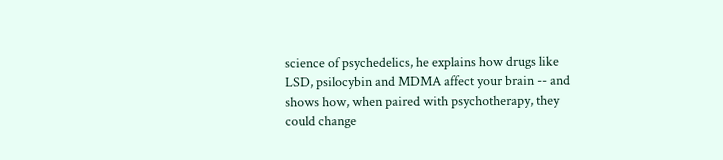science of psychedelics, he explains how drugs like LSD, psilocybin and MDMA affect your brain -- and shows how, when paired with psychotherapy, they could change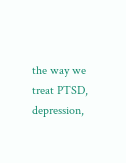the way we treat PTSD, depression,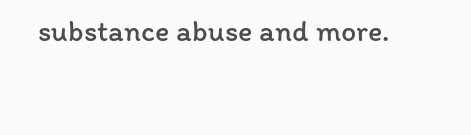substance abuse and more.